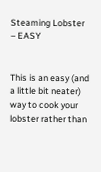Steaming Lobster – EASY


This is an easy (and a little bit neater) way to cook your lobster rather than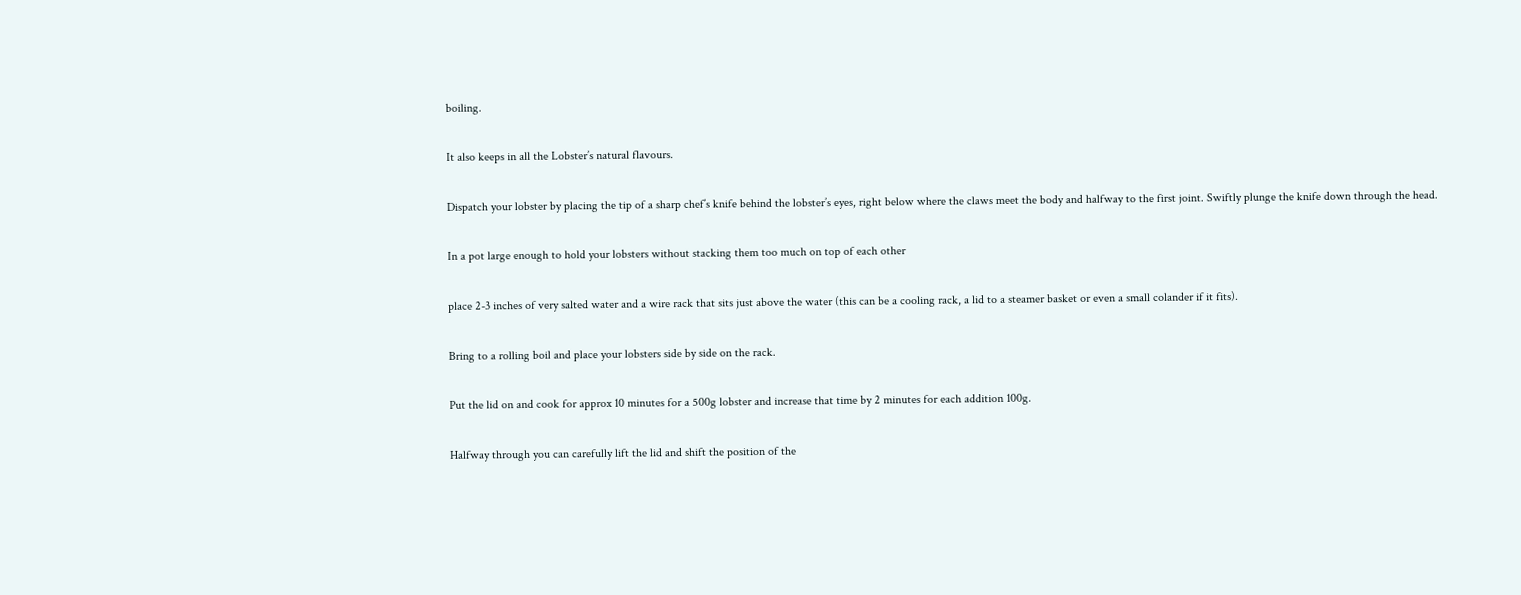boiling.

It also keeps in all the Lobster’s natural flavours.

Dispatch your lobster by placing the tip of a sharp chef’s knife behind the lobster’s eyes, right below where the claws meet the body and halfway to the first joint. Swiftly plunge the knife down through the head.

In a pot large enough to hold your lobsters without stacking them too much on top of each other

place 2-3 inches of very salted water and a wire rack that sits just above the water (this can be a cooling rack, a lid to a steamer basket or even a small colander if it fits).

Bring to a rolling boil and place your lobsters side by side on the rack.

Put the lid on and cook for approx 10 minutes for a 500g lobster and increase that time by 2 minutes for each addition 100g.

Halfway through you can carefully lift the lid and shift the position of the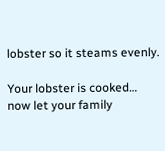lobster so it steams evenly.

Your lobster is cooked… now let your family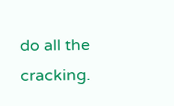do all the cracking.